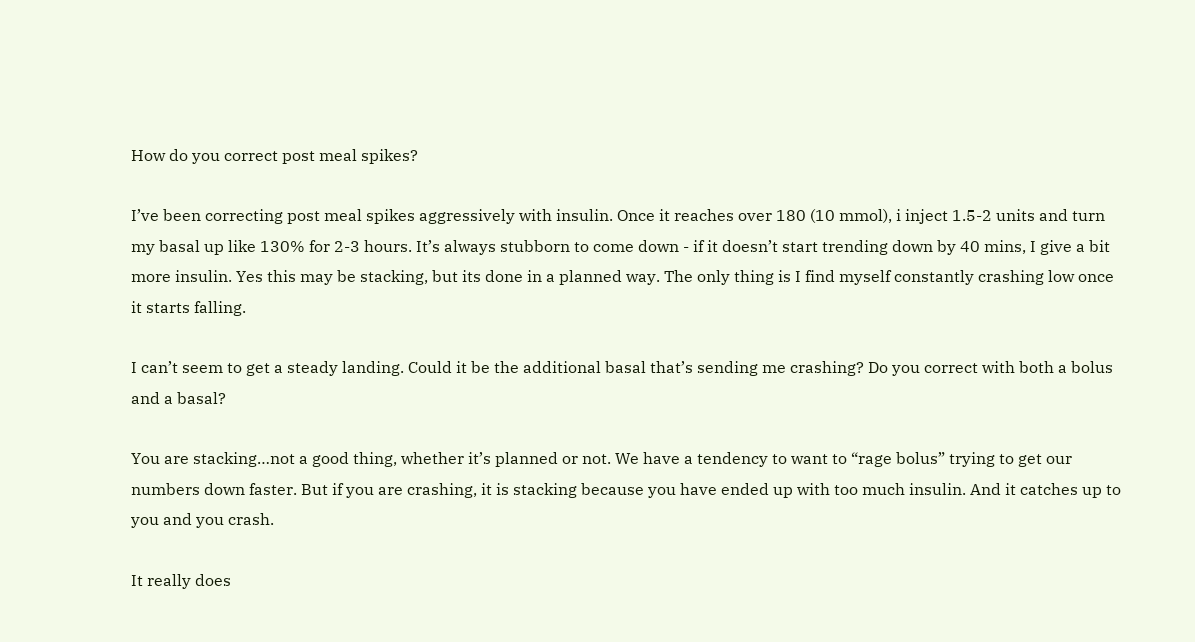How do you correct post meal spikes?

I’ve been correcting post meal spikes aggressively with insulin. Once it reaches over 180 (10 mmol), i inject 1.5-2 units and turn my basal up like 130% for 2-3 hours. It’s always stubborn to come down - if it doesn’t start trending down by 40 mins, I give a bit more insulin. Yes this may be stacking, but its done in a planned way. The only thing is I find myself constantly crashing low once it starts falling.

I can’t seem to get a steady landing. Could it be the additional basal that’s sending me crashing? Do you correct with both a bolus and a basal?

You are stacking…not a good thing, whether it’s planned or not. We have a tendency to want to “rage bolus” trying to get our numbers down faster. But if you are crashing, it is stacking because you have ended up with too much insulin. And it catches up to you and you crash.

It really does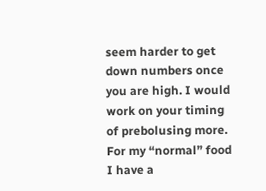seem harder to get down numbers once you are high. I would work on your timing of prebolusing more. For my “normal” food I have a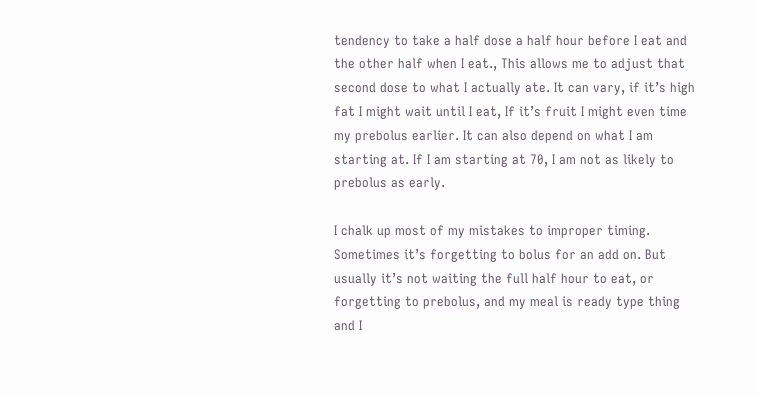tendency to take a half dose a half hour before I eat and the other half when I eat., This allows me to adjust that second dose to what I actually ate. It can vary, if it’s high fat I might wait until I eat, If it’s fruit I might even time my prebolus earlier. It can also depend on what I am starting at. If I am starting at 70, I am not as likely to prebolus as early.

I chalk up most of my mistakes to improper timing. Sometimes it’s forgetting to bolus for an add on. But usually it’s not waiting the full half hour to eat, or forgetting to prebolus, and my meal is ready type thing and I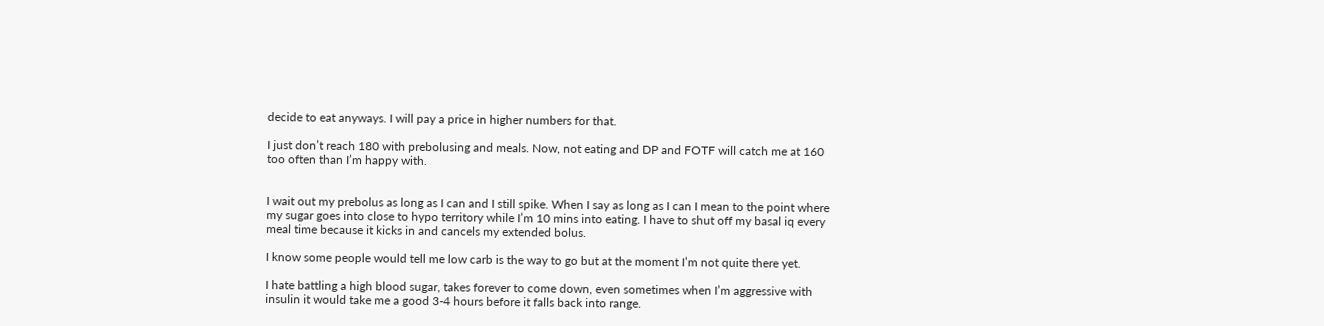decide to eat anyways. I will pay a price in higher numbers for that.

I just don’t reach 180 with prebolusing and meals. Now, not eating and DP and FOTF will catch me at 160 too often than I’m happy with.


I wait out my prebolus as long as I can and I still spike. When I say as long as I can I mean to the point where my sugar goes into close to hypo territory while I’m 10 mins into eating. I have to shut off my basal iq every meal time because it kicks in and cancels my extended bolus.

I know some people would tell me low carb is the way to go but at the moment I’m not quite there yet.

I hate battling a high blood sugar, takes forever to come down, even sometimes when I’m aggressive with insulin it would take me a good 3-4 hours before it falls back into range.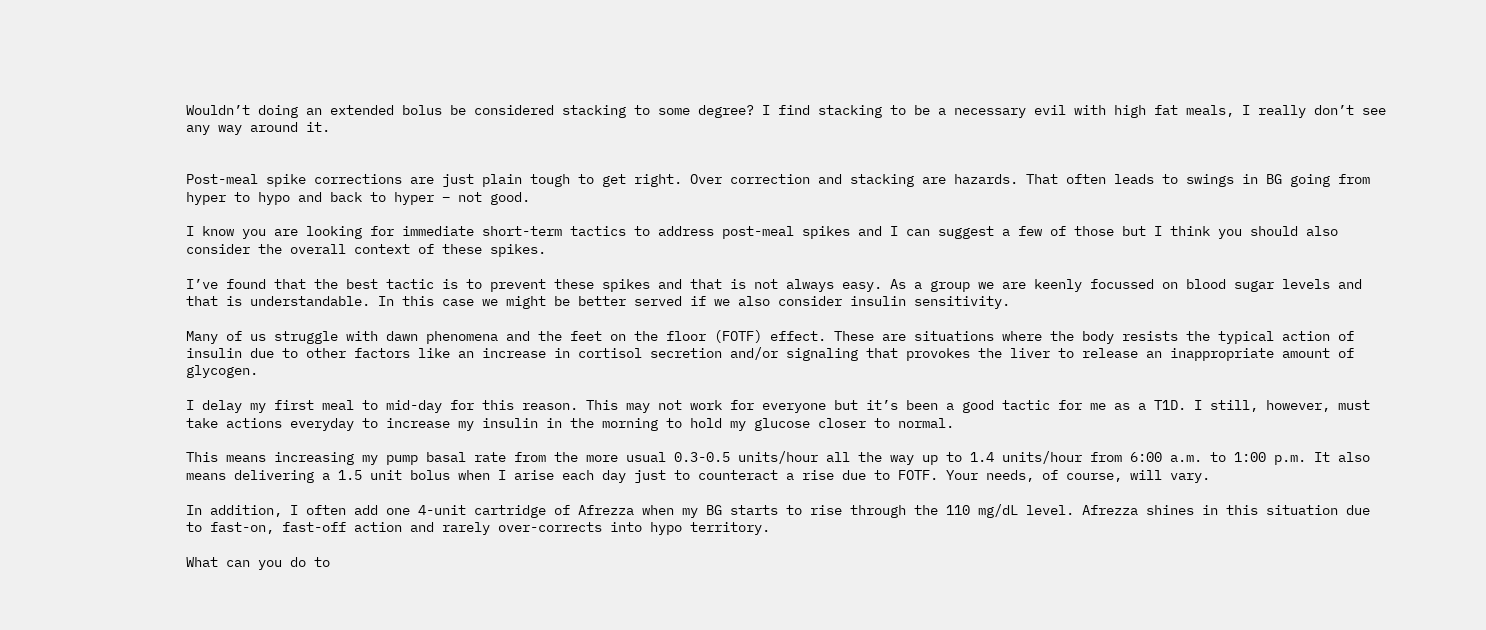Wouldn’t doing an extended bolus be considered stacking to some degree? I find stacking to be a necessary evil with high fat meals, I really don’t see any way around it.


Post-meal spike corrections are just plain tough to get right. Over correction and stacking are hazards. That often leads to swings in BG going from hyper to hypo and back to hyper – not good.

I know you are looking for immediate short-term tactics to address post-meal spikes and I can suggest a few of those but I think you should also consider the overall context of these spikes.

I’ve found that the best tactic is to prevent these spikes and that is not always easy. As a group we are keenly focussed on blood sugar levels and that is understandable. In this case we might be better served if we also consider insulin sensitivity.

Many of us struggle with dawn phenomena and the feet on the floor (FOTF) effect. These are situations where the body resists the typical action of insulin due to other factors like an increase in cortisol secretion and/or signaling that provokes the liver to release an inappropriate amount of glycogen.

I delay my first meal to mid-day for this reason. This may not work for everyone but it’s been a good tactic for me as a T1D. I still, however, must take actions everyday to increase my insulin in the morning to hold my glucose closer to normal.

This means increasing my pump basal rate from the more usual 0.3-0.5 units/hour all the way up to 1.4 units/hour from 6:00 a.m. to 1:00 p.m. It also means delivering a 1.5 unit bolus when I arise each day just to counteract a rise due to FOTF. Your needs, of course, will vary.

In addition, I often add one 4-unit cartridge of Afrezza when my BG starts to rise through the 110 mg/dL level. Afrezza shines in this situation due to fast-on, fast-off action and rarely over-corrects into hypo territory.

What can you do to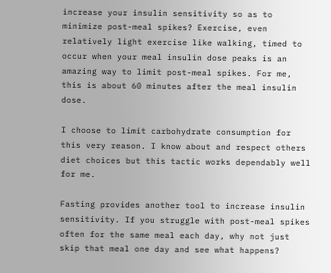increase your insulin sensitivity so as to minimize post-meal spikes? Exercise, even relatively light exercise like walking, timed to occur when your meal insulin dose peaks is an amazing way to limit post-meal spikes. For me, this is about 60 minutes after the meal insulin dose.

I choose to limit carbohydrate consumption for this very reason. I know about and respect others diet choices but this tactic works dependably well for me.

Fasting provides another tool to increase insulin sensitivity. If you struggle with post-meal spikes often for the same meal each day, why not just skip that meal one day and see what happens?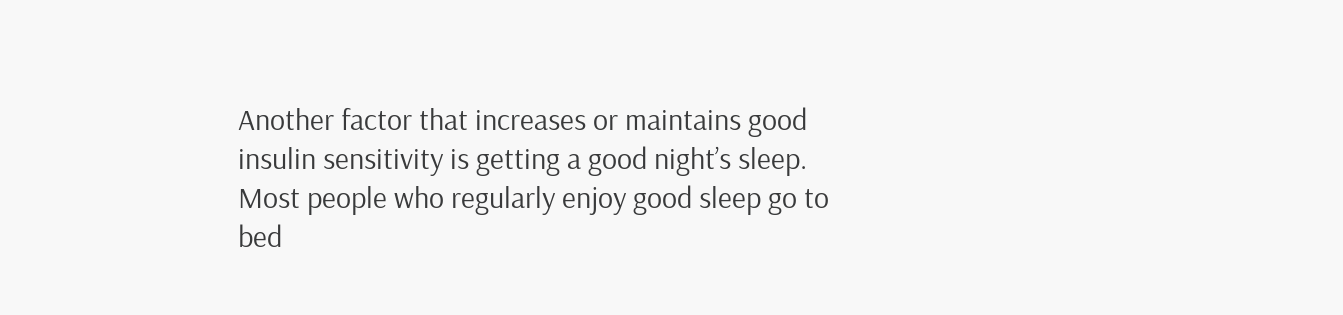Another factor that increases or maintains good insulin sensitivity is getting a good night’s sleep. Most people who regularly enjoy good sleep go to bed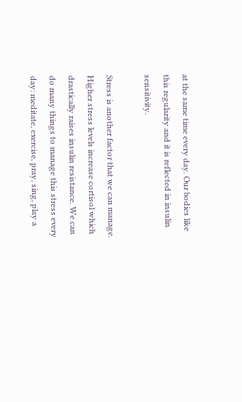at the same time every day. Our bodies like this regularity and it is reflected in insulin sensitivity.

Stress is another factor that we can manage. Higher stress levels increase cortisol which drastically raises insulin resistance. We can do many things to manage this stress every day: meditate, exercise, pray, sing, play a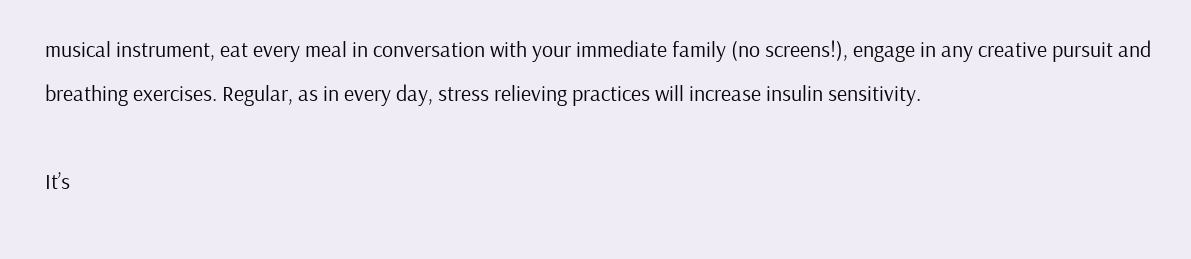musical instrument, eat every meal in conversation with your immediate family (no screens!), engage in any creative pursuit and breathing exercises. Regular, as in every day, stress relieving practices will increase insulin sensitivity.

It’s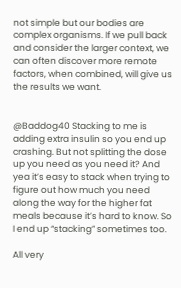not simple but our bodies are complex organisms. If we pull back and consider the larger context, we can often discover more remote factors, when combined, will give us the results we want.


@Baddog40 Stacking to me is adding extra insulin so you end up crashing. But not splitting the dose up you need as you need it? And yea it’s easy to stack when trying to figure out how much you need along the way for the higher fat meals because it’s hard to know. So I end up “stacking” sometimes too.

All very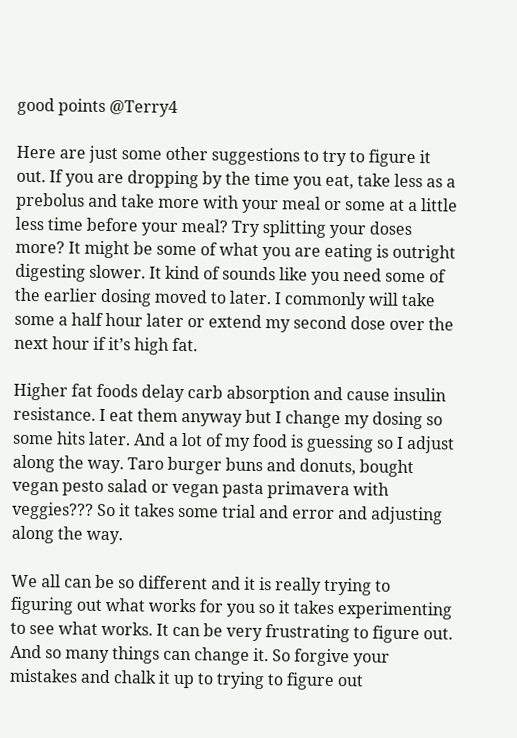good points @Terry4

Here are just some other suggestions to try to figure it out. If you are dropping by the time you eat, take less as a prebolus and take more with your meal or some at a little less time before your meal? Try splitting your doses more? It might be some of what you are eating is outright digesting slower. It kind of sounds like you need some of the earlier dosing moved to later. I commonly will take some a half hour later or extend my second dose over the next hour if it’s high fat.

Higher fat foods delay carb absorption and cause insulin resistance. I eat them anyway but I change my dosing so some hits later. And a lot of my food is guessing so I adjust along the way. Taro burger buns and donuts, bought vegan pesto salad or vegan pasta primavera with veggies??? So it takes some trial and error and adjusting along the way.

We all can be so different and it is really trying to figuring out what works for you so it takes experimenting to see what works. It can be very frustrating to figure out. And so many things can change it. So forgive your mistakes and chalk it up to trying to figure out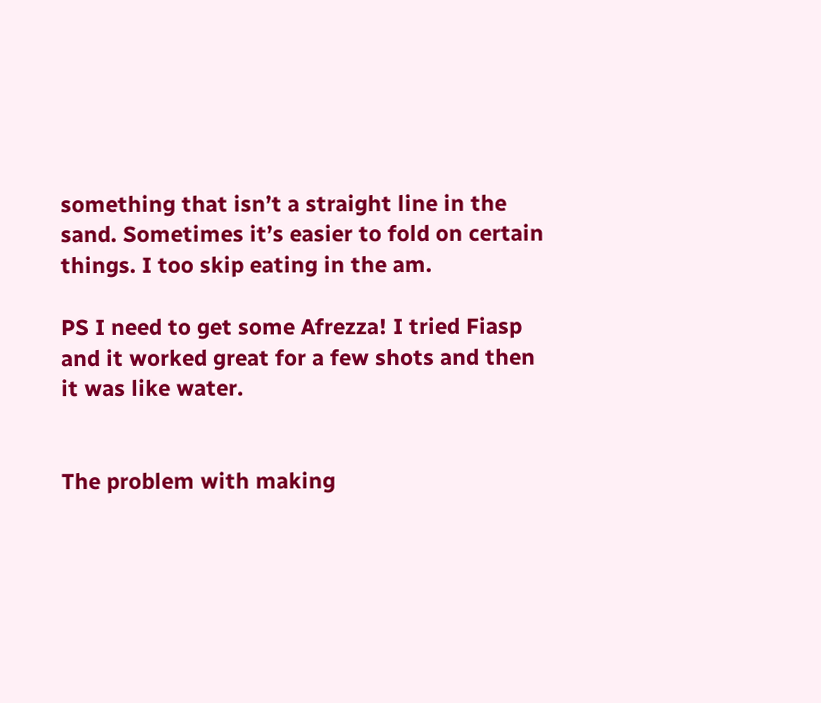something that isn’t a straight line in the sand. Sometimes it’s easier to fold on certain things. I too skip eating in the am.

PS I need to get some Afrezza! I tried Fiasp and it worked great for a few shots and then it was like water.


The problem with making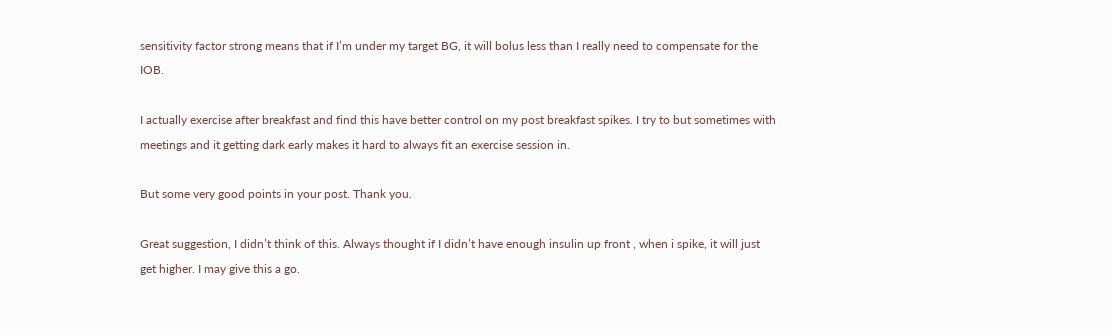sensitivity factor strong means that if I’m under my target BG, it will bolus less than I really need to compensate for the IOB.

I actually exercise after breakfast and find this have better control on my post breakfast spikes. I try to but sometimes with meetings and it getting dark early makes it hard to always fit an exercise session in.

But some very good points in your post. Thank you.

Great suggestion, I didn’t think of this. Always thought if I didn’t have enough insulin up front , when i spike, it will just get higher. I may give this a go.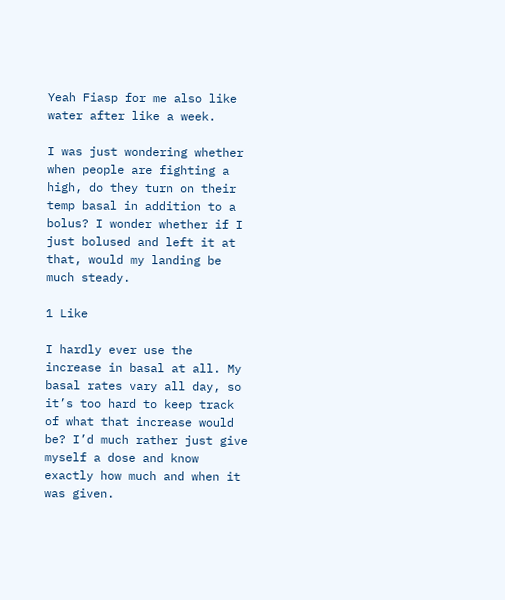Yeah Fiasp for me also like water after like a week.

I was just wondering whether when people are fighting a high, do they turn on their temp basal in addition to a bolus? I wonder whether if I just bolused and left it at that, would my landing be much steady.

1 Like

I hardly ever use the increase in basal at all. My basal rates vary all day, so it’s too hard to keep track of what that increase would be? I’d much rather just give myself a dose and know exactly how much and when it was given.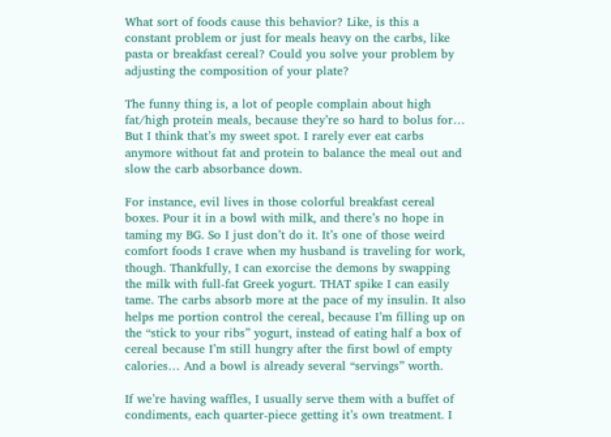What sort of foods cause this behavior? Like, is this a constant problem or just for meals heavy on the carbs, like pasta or breakfast cereal? Could you solve your problem by adjusting the composition of your plate?

The funny thing is, a lot of people complain about high fat/high protein meals, because they’re so hard to bolus for… But I think that’s my sweet spot. I rarely ever eat carbs anymore without fat and protein to balance the meal out and slow the carb absorbance down.

For instance, evil lives in those colorful breakfast cereal boxes. Pour it in a bowl with milk, and there’s no hope in taming my BG. So I just don’t do it. It’s one of those weird comfort foods I crave when my husband is traveling for work, though. Thankfully, I can exorcise the demons by swapping the milk with full-fat Greek yogurt. THAT spike I can easily tame. The carbs absorb more at the pace of my insulin. It also helps me portion control the cereal, because I’m filling up on the “stick to your ribs” yogurt, instead of eating half a box of cereal because I’m still hungry after the first bowl of empty calories… And a bowl is already several “servings” worth.

If we’re having waffles, I usually serve them with a buffet of condiments, each quarter-piece getting it’s own treatment. I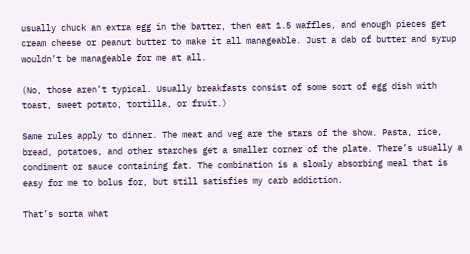usually chuck an extra egg in the batter, then eat 1.5 waffles, and enough pieces get cream cheese or peanut butter to make it all manageable. Just a dab of butter and syrup wouldn’t be manageable for me at all.

(No, those aren’t typical. Usually breakfasts consist of some sort of egg dish with toast, sweet potato, tortilla, or fruit.)

Same rules apply to dinner. The meat and veg are the stars of the show. Pasta, rice, bread, potatoes, and other starches get a smaller corner of the plate. There’s usually a condiment or sauce containing fat. The combination is a slowly absorbing meal that is easy for me to bolus for, but still satisfies my carb addiction.

That’s sorta what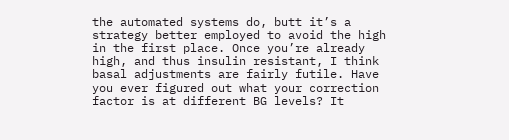the automated systems do, butt it’s a strategy better employed to avoid the high in the first place. Once you’re already high, and thus insulin resistant, I think basal adjustments are fairly futile. Have you ever figured out what your correction factor is at different BG levels? It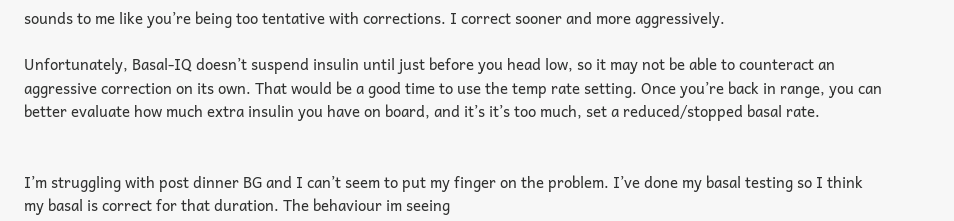sounds to me like you’re being too tentative with corrections. I correct sooner and more aggressively.

Unfortunately, Basal-IQ doesn’t suspend insulin until just before you head low, so it may not be able to counteract an aggressive correction on its own. That would be a good time to use the temp rate setting. Once you’re back in range, you can better evaluate how much extra insulin you have on board, and it’s it’s too much, set a reduced/stopped basal rate.


I’m struggling with post dinner BG and I can’t seem to put my finger on the problem. I’ve done my basal testing so I think my basal is correct for that duration. The behaviour im seeing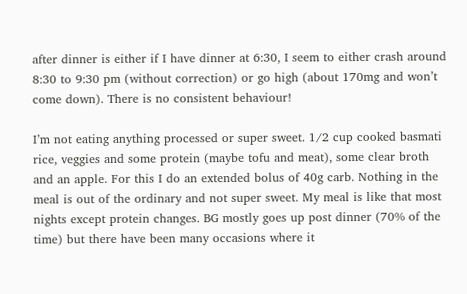after dinner is either if I have dinner at 6:30, I seem to either crash around 8:30 to 9:30 pm (without correction) or go high (about 170mg and won’t come down). There is no consistent behaviour!

I’m not eating anything processed or super sweet. 1/2 cup cooked basmati rice, veggies and some protein (maybe tofu and meat), some clear broth and an apple. For this I do an extended bolus of 40g carb. Nothing in the meal is out of the ordinary and not super sweet. My meal is like that most nights except protein changes. BG mostly goes up post dinner (70% of the time) but there have been many occasions where it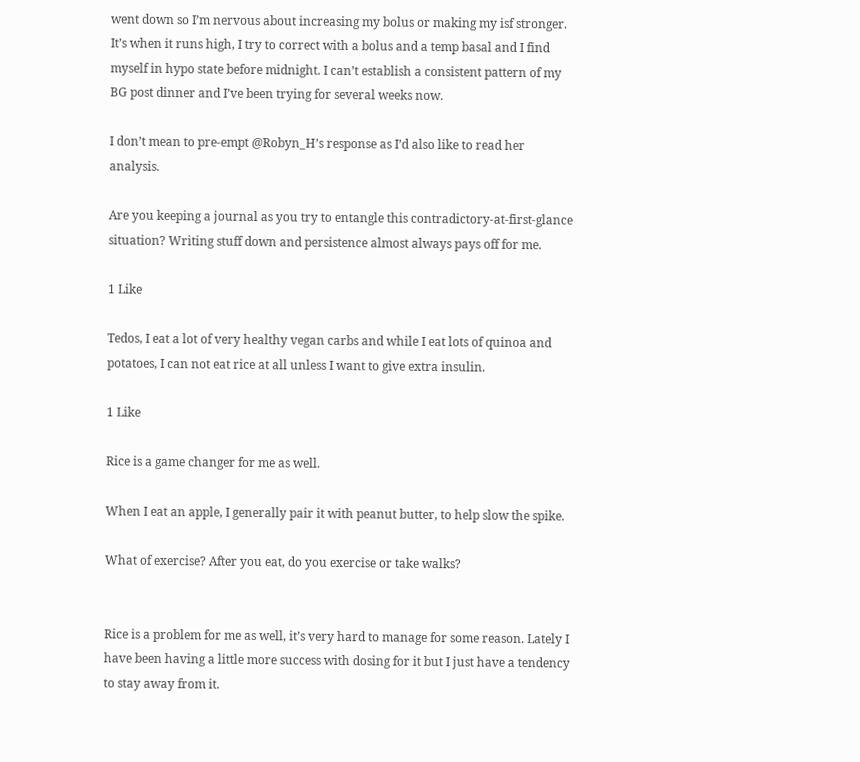went down so I’m nervous about increasing my bolus or making my isf stronger. It’s when it runs high, I try to correct with a bolus and a temp basal and I find myself in hypo state before midnight. I can’t establish a consistent pattern of my BG post dinner and I’ve been trying for several weeks now.

I don’t mean to pre-empt @Robyn_H’s response as I’d also like to read her analysis.

Are you keeping a journal as you try to entangle this contradictory-at-first-glance situation? Writing stuff down and persistence almost always pays off for me.

1 Like

Tedos, I eat a lot of very healthy vegan carbs and while I eat lots of quinoa and potatoes, I can not eat rice at all unless I want to give extra insulin.

1 Like

Rice is a game changer for me as well.

When I eat an apple, I generally pair it with peanut butter, to help slow the spike.

What of exercise? After you eat, do you exercise or take walks?


Rice is a problem for me as well, it’s very hard to manage for some reason. Lately I have been having a little more success with dosing for it but I just have a tendency to stay away from it.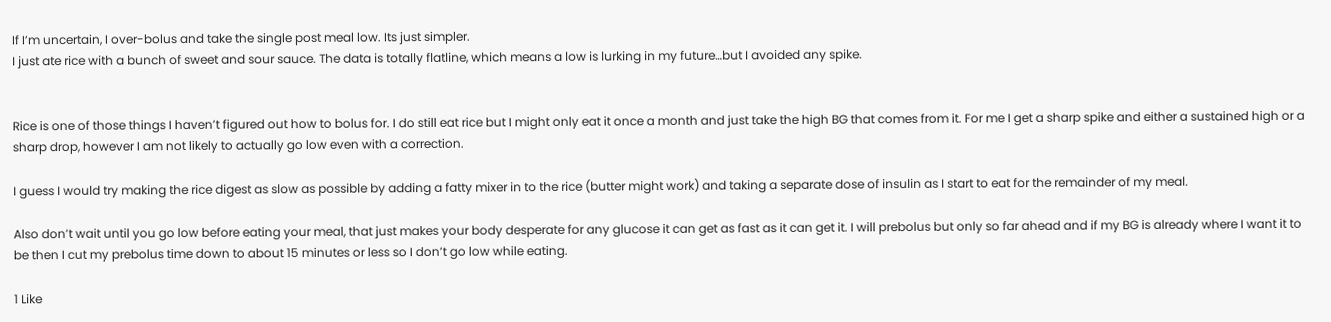If I’m uncertain, I over-bolus and take the single post meal low. Its just simpler.
I just ate rice with a bunch of sweet and sour sauce. The data is totally flatline, which means a low is lurking in my future…but I avoided any spike.


Rice is one of those things I haven’t figured out how to bolus for. I do still eat rice but I might only eat it once a month and just take the high BG that comes from it. For me I get a sharp spike and either a sustained high or a sharp drop, however I am not likely to actually go low even with a correction.

I guess I would try making the rice digest as slow as possible by adding a fatty mixer in to the rice (butter might work) and taking a separate dose of insulin as I start to eat for the remainder of my meal.

Also don’t wait until you go low before eating your meal, that just makes your body desperate for any glucose it can get as fast as it can get it. I will prebolus but only so far ahead and if my BG is already where I want it to be then I cut my prebolus time down to about 15 minutes or less so I don’t go low while eating.

1 Like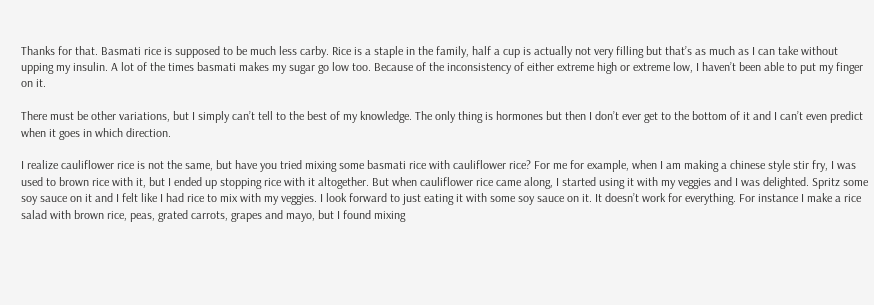Thanks for that. Basmati rice is supposed to be much less carby. Rice is a staple in the family, half a cup is actually not very filling but that’s as much as I can take without upping my insulin. A lot of the times basmati makes my sugar go low too. Because of the inconsistency of either extreme high or extreme low, I haven’t been able to put my finger on it.

There must be other variations, but I simply can’t tell to the best of my knowledge. The only thing is hormones but then I don’t ever get to the bottom of it and I can’t even predict when it goes in which direction.

I realize cauliflower rice is not the same, but have you tried mixing some basmati rice with cauliflower rice? For me for example, when I am making a chinese style stir fry, I was used to brown rice with it, but I ended up stopping rice with it altogether. But when cauliflower rice came along, I started using it with my veggies and I was delighted. Spritz some soy sauce on it and I felt like I had rice to mix with my veggies. I look forward to just eating it with some soy sauce on it. It doesn’t work for everything. For instance I make a rice salad with brown rice, peas, grated carrots, grapes and mayo, but I found mixing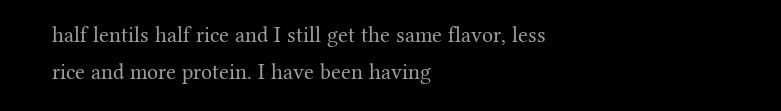half lentils half rice and I still get the same flavor, less rice and more protein. I have been having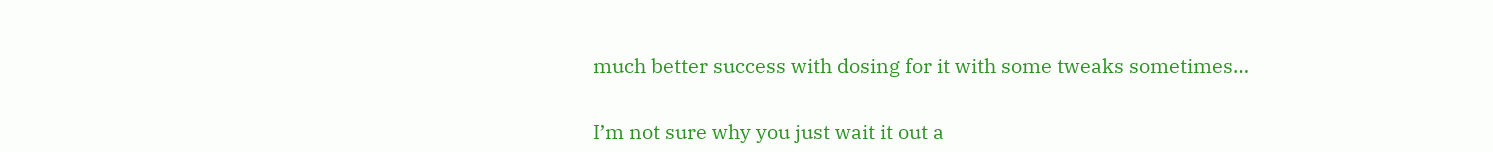much better success with dosing for it with some tweaks sometimes…


I’m not sure why you just wait it out a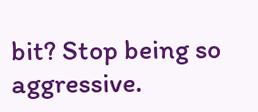bit? Stop being so aggressive.